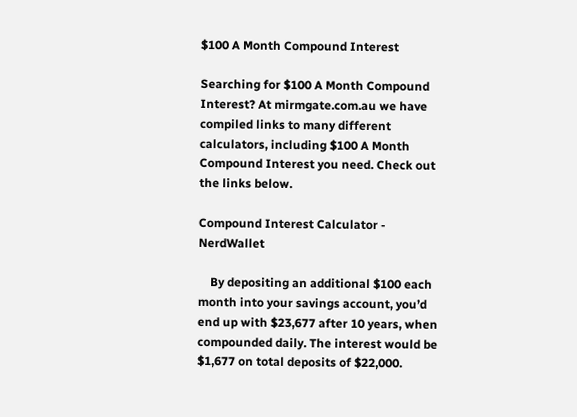$100 A Month Compound Interest

Searching for $100 A Month Compound Interest? At mirmgate.com.au we have compiled links to many different calculators, including $100 A Month Compound Interest you need. Check out the links below.

Compound Interest Calculator - NerdWallet

    By depositing an additional $100 each month into your savings account, you’d end up with $23,677 after 10 years, when compounded daily. The interest would be $1,677 on total deposits of $22,000.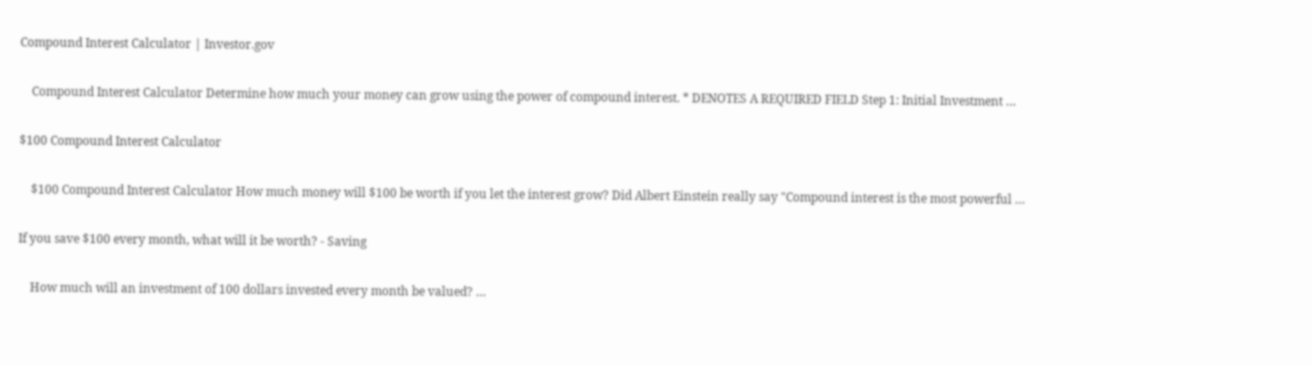Compound Interest Calculator | Investor.gov

    Compound Interest Calculator Determine how much your money can grow using the power of compound interest. * DENOTES A REQUIRED FIELD Step 1: Initial Investment …

$100 Compound Interest Calculator

    $100 Compound Interest Calculator How much money will $100 be worth if you let the interest grow? Did Albert Einstein really say "Compound interest is the most powerful …

If you save $100 every month, what will it be worth? - Saving

    How much will an investment of 100 dollars invested every month be valued? …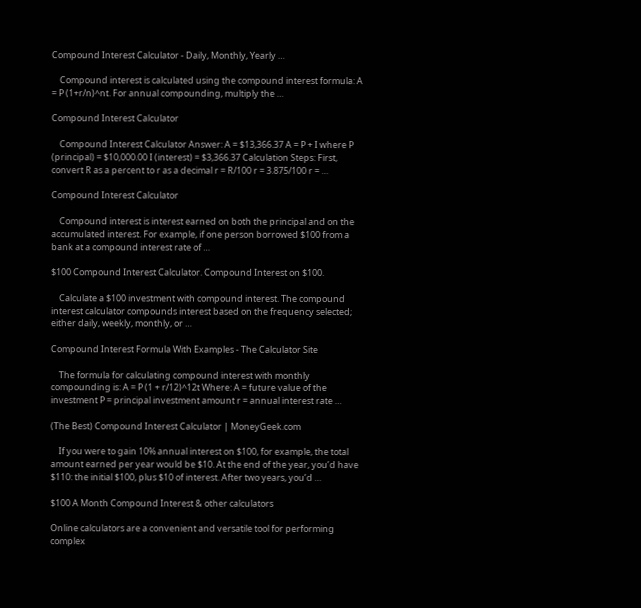Compound Interest Calculator - Daily, Monthly, Yearly …

    Compound interest is calculated using the compound interest formula: A = P (1+r/n)^nt. For annual compounding, multiply the …

Compound Interest Calculator

    Compound Interest Calculator Answer: A = $13,366.37 A = P + I where P (principal) = $10,000.00 I (interest) = $3,366.37 Calculation Steps: First, convert R as a percent to r as a decimal r = R/100 r = 3.875/100 r = …

Compound Interest Calculator

    Compound interest is interest earned on both the principal and on the accumulated interest. For example, if one person borrowed $100 from a bank at a compound interest rate of …

$100 Compound Interest Calculator. Compound Interest on $100.

    Calculate a $100 investment with compound interest. The compound interest calculator compounds interest based on the frequency selected; either daily, weekly, monthly, or …

Compound Interest Formula With Examples - The Calculator Site

    The formula for calculating compound interest with monthly compounding is: A = P (1 + r/12)^12t Where: A = future value of the investment P = principal investment amount r = annual interest rate …

(The Best) Compound Interest Calculator | MoneyGeek.com

    If you were to gain 10% annual interest on $100, for example, the total amount earned per year would be $10. At the end of the year, you’d have $110: the initial $100, plus $10 of interest. After two years, you’d …

$100 A Month Compound Interest & other calculators

Online calculators are a convenient and versatile tool for performing complex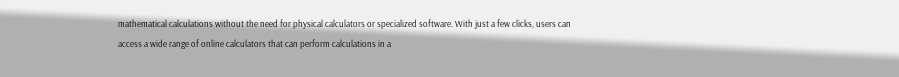mathematical calculations without the need for physical calculators or specialized software. With just a few clicks, users can access a wide range of online calculators that can perform calculations in a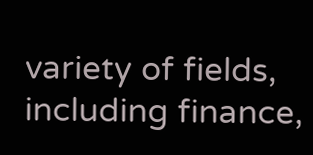variety of fields, including finance,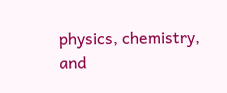physics, chemistry, and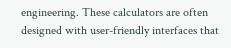engineering. These calculators are often designed with user-friendly interfaces that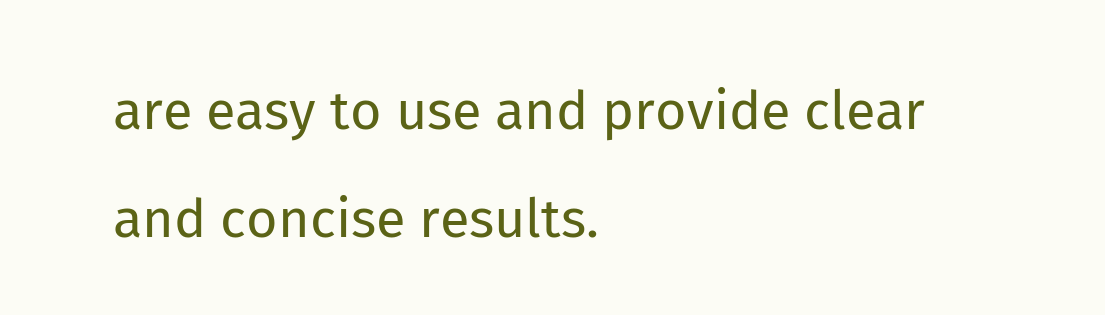are easy to use and provide clear and concise results.